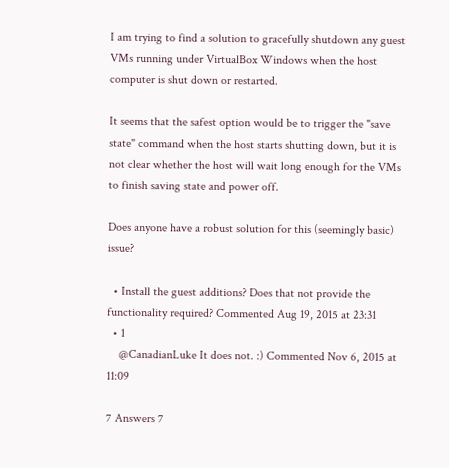I am trying to find a solution to gracefully shutdown any guest VMs running under VirtualBox Windows when the host computer is shut down or restarted.

It seems that the safest option would be to trigger the "save state" command when the host starts shutting down, but it is not clear whether the host will wait long enough for the VMs to finish saving state and power off.

Does anyone have a robust solution for this (seemingly basic) issue?

  • Install the guest additions? Does that not provide the functionality required? Commented Aug 19, 2015 at 23:31
  • 1
    @CanadianLuke It does not. :) Commented Nov 6, 2015 at 11:09

7 Answers 7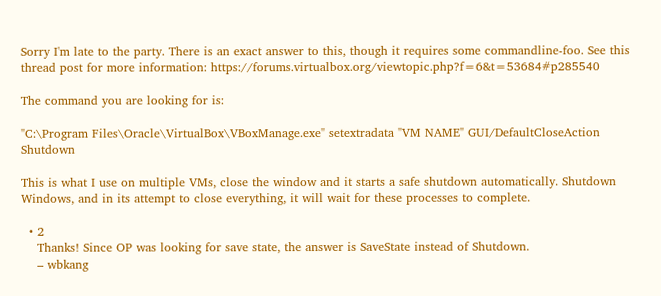Sorry I'm late to the party. There is an exact answer to this, though it requires some commandline-foo. See this thread post for more information: https://forums.virtualbox.org/viewtopic.php?f=6&t=53684#p285540

The command you are looking for is:

"C:\Program Files\Oracle\VirtualBox\VBoxManage.exe" setextradata "VM NAME" GUI/DefaultCloseAction Shutdown

This is what I use on multiple VMs, close the window and it starts a safe shutdown automatically. Shutdown Windows, and in its attempt to close everything, it will wait for these processes to complete.

  • 2
    Thanks! Since OP was looking for save state, the answer is SaveState instead of Shutdown.
    – wbkang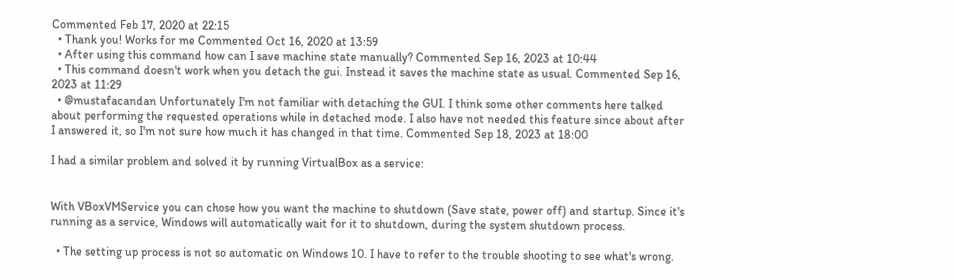Commented Feb 17, 2020 at 22:15
  • Thank you! Works for me Commented Oct 16, 2020 at 13:59
  • After using this command how can I save machine state manually? Commented Sep 16, 2023 at 10:44
  • This command doesn't work when you detach the gui. Instead it saves the machine state as usual. Commented Sep 16, 2023 at 11:29
  • @mustafacandan Unfortunately I'm not familiar with detaching the GUI. I think some other comments here talked about performing the requested operations while in detached mode. I also have not needed this feature since about after I answered it, so I'm not sure how much it has changed in that time. Commented Sep 18, 2023 at 18:00

I had a similar problem and solved it by running VirtualBox as a service:


With VBoxVMService you can chose how you want the machine to shutdown (Save state, power off) and startup. Since it's running as a service, Windows will automatically wait for it to shutdown, during the system shutdown process.

  • The setting up process is not so automatic on Windows 10. I have to refer to the trouble shooting to see what's wrong.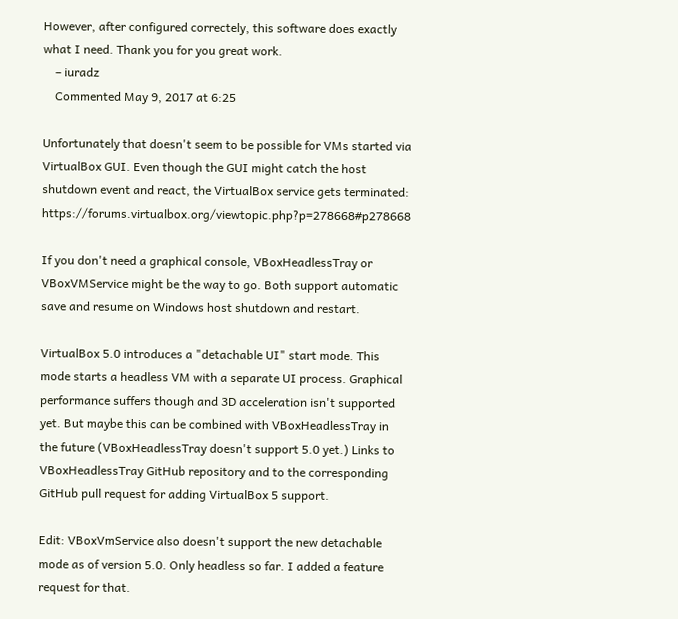However, after configured correctely, this software does exactly what I need. Thank you for you great work.
    – iuradz
    Commented May 9, 2017 at 6:25

Unfortunately that doesn't seem to be possible for VMs started via VirtualBox GUI. Even though the GUI might catch the host shutdown event and react, the VirtualBox service gets terminated: https://forums.virtualbox.org/viewtopic.php?p=278668#p278668

If you don't need a graphical console, VBoxHeadlessTray or VBoxVMService might be the way to go. Both support automatic save and resume on Windows host shutdown and restart.

VirtualBox 5.0 introduces a "detachable UI" start mode. This mode starts a headless VM with a separate UI process. Graphical performance suffers though and 3D acceleration isn't supported yet. But maybe this can be combined with VBoxHeadlessTray in the future (VBoxHeadlessTray doesn't support 5.0 yet.) Links to VBoxHeadlessTray GitHub repository and to the corresponding GitHub pull request for adding VirtualBox 5 support.

Edit: VBoxVmService also doesn't support the new detachable mode as of version 5.0. Only headless so far. I added a feature request for that.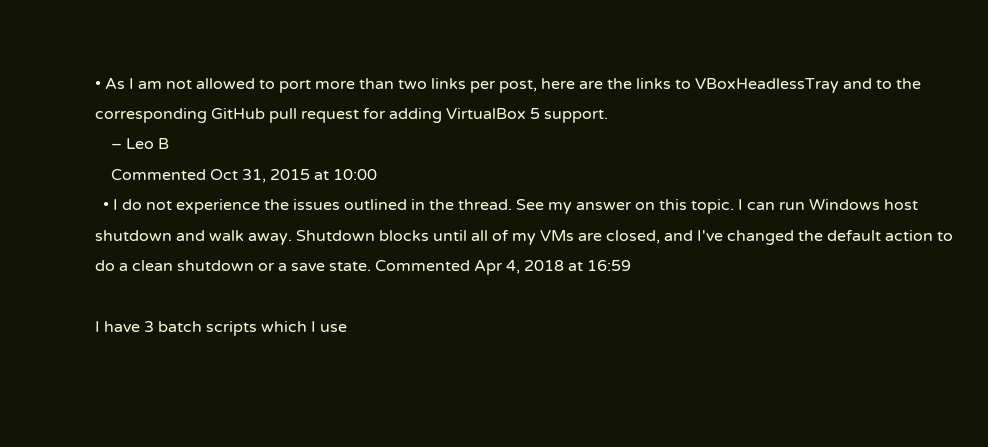• As I am not allowed to port more than two links per post, here are the links to VBoxHeadlessTray and to the corresponding GitHub pull request for adding VirtualBox 5 support.
    – Leo B
    Commented Oct 31, 2015 at 10:00
  • I do not experience the issues outlined in the thread. See my answer on this topic. I can run Windows host shutdown and walk away. Shutdown blocks until all of my VMs are closed, and I've changed the default action to do a clean shutdown or a save state. Commented Apr 4, 2018 at 16:59

I have 3 batch scripts which I use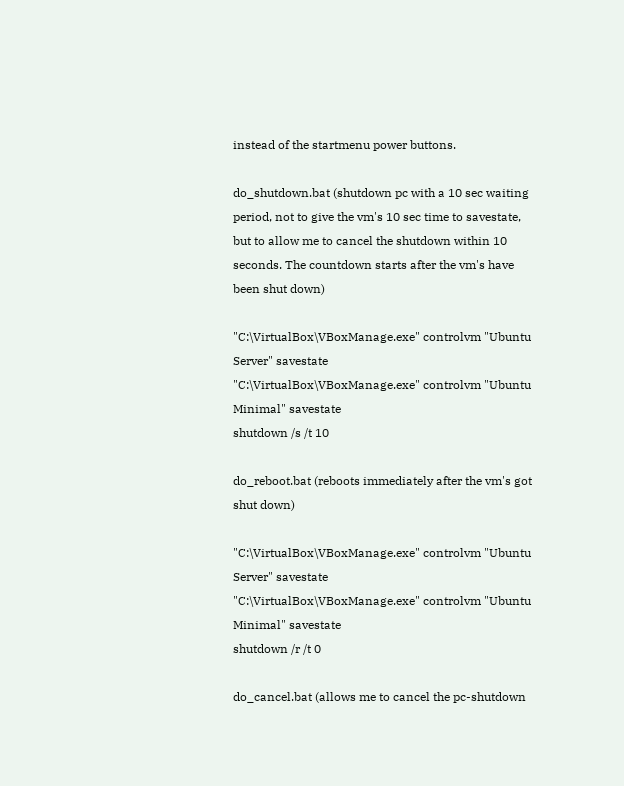instead of the startmenu power buttons.

do_shutdown.bat (shutdown pc with a 10 sec waiting period, not to give the vm's 10 sec time to savestate, but to allow me to cancel the shutdown within 10 seconds. The countdown starts after the vm's have been shut down)

"C:\VirtualBox\VBoxManage.exe" controlvm "Ubuntu Server" savestate
"C:\VirtualBox\VBoxManage.exe" controlvm "Ubuntu Minimal" savestate
shutdown /s /t 10

do_reboot.bat (reboots immediately after the vm's got shut down)

"C:\VirtualBox\VBoxManage.exe" controlvm "Ubuntu Server" savestate
"C:\VirtualBox\VBoxManage.exe" controlvm "Ubuntu Minimal" savestate
shutdown /r /t 0

do_cancel.bat (allows me to cancel the pc-shutdown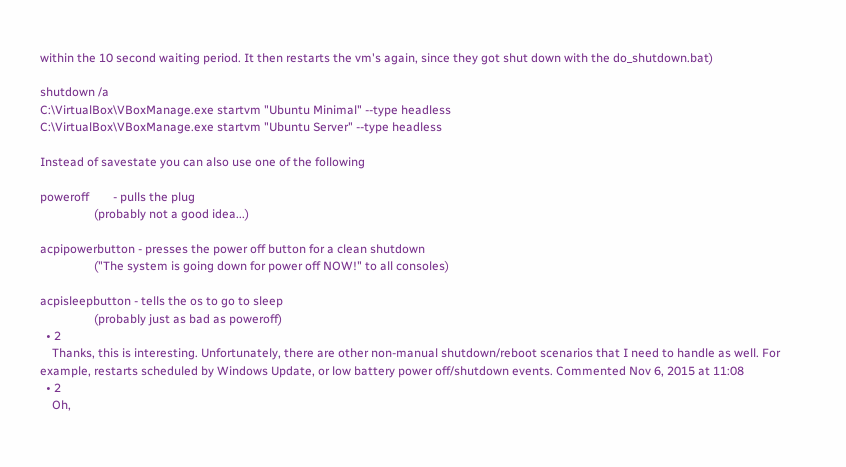within the 10 second waiting period. It then restarts the vm's again, since they got shut down with the do_shutdown.bat)

shutdown /a
C:\VirtualBox\VBoxManage.exe startvm "Ubuntu Minimal" --type headless
C:\VirtualBox\VBoxManage.exe startvm "Ubuntu Server" --type headless

Instead of savestate you can also use one of the following

poweroff        - pulls the plug
                  (probably not a good idea...)

acpipowerbutton - presses the power off button for a clean shutdown
                  ("The system is going down for power off NOW!" to all consoles)

acpisleepbutton - tells the os to go to sleep
                  (probably just as bad as poweroff)
  • 2
    Thanks, this is interesting. Unfortunately, there are other non-manual shutdown/reboot scenarios that I need to handle as well. For example, restarts scheduled by Windows Update, or low battery power off/shutdown events. Commented Nov 6, 2015 at 11:08
  • 2
    Oh,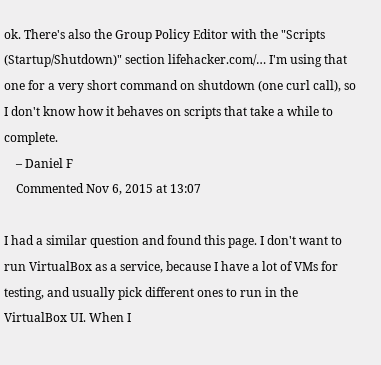ok. There's also the Group Policy Editor with the "Scripts (Startup/Shutdown)" section lifehacker.com/… I'm using that one for a very short command on shutdown (one curl call), so I don't know how it behaves on scripts that take a while to complete.
    – Daniel F
    Commented Nov 6, 2015 at 13:07

I had a similar question and found this page. I don't want to run VirtualBox as a service, because I have a lot of VMs for testing, and usually pick different ones to run in the VirtualBox UI. When I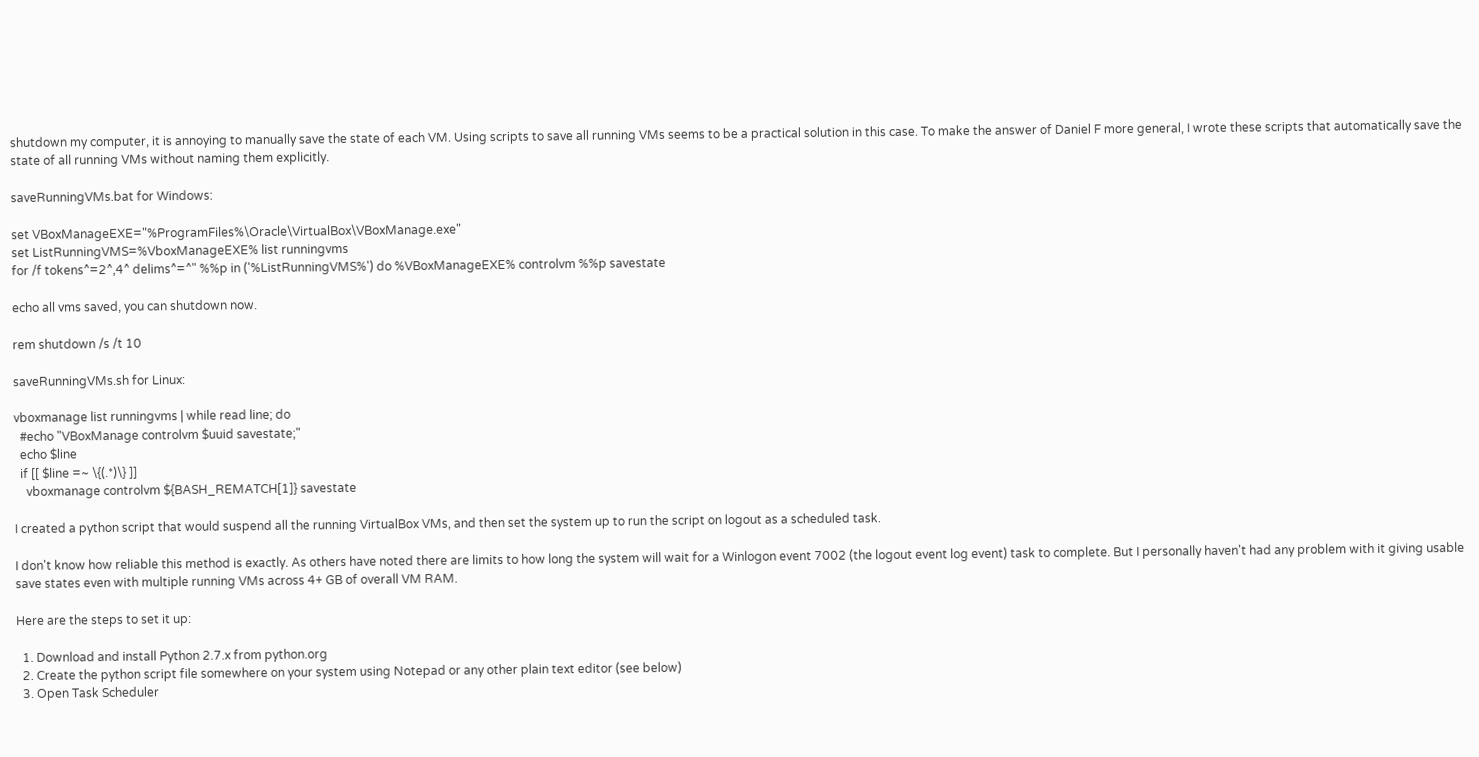shutdown my computer, it is annoying to manually save the state of each VM. Using scripts to save all running VMs seems to be a practical solution in this case. To make the answer of Daniel F more general, I wrote these scripts that automatically save the state of all running VMs without naming them explicitly.

saveRunningVMs.bat for Windows:

set VBoxManageEXE="%ProgramFiles%\Oracle\VirtualBox\VBoxManage.exe"
set ListRunningVMS=%VboxManageEXE% list runningvms
for /f tokens^=2^,4^ delims^=^" %%p in ('%ListRunningVMS%') do %VBoxManageEXE% controlvm %%p savestate

echo all vms saved, you can shutdown now.

rem shutdown /s /t 10

saveRunningVMs.sh for Linux:

vboxmanage list runningvms | while read line; do
  #echo "VBoxManage controlvm $uuid savestate;"
  echo $line
  if [[ $line =~ \{(.*)\} ]]
    vboxmanage controlvm ${BASH_REMATCH[1]} savestate

I created a python script that would suspend all the running VirtualBox VMs, and then set the system up to run the script on logout as a scheduled task.

I don't know how reliable this method is exactly. As others have noted there are limits to how long the system will wait for a Winlogon event 7002 (the logout event log event) task to complete. But I personally haven't had any problem with it giving usable save states even with multiple running VMs across 4+ GB of overall VM RAM.

Here are the steps to set it up:

  1. Download and install Python 2.7.x from python.org
  2. Create the python script file somewhere on your system using Notepad or any other plain text editor (see below)
  3. Open Task Scheduler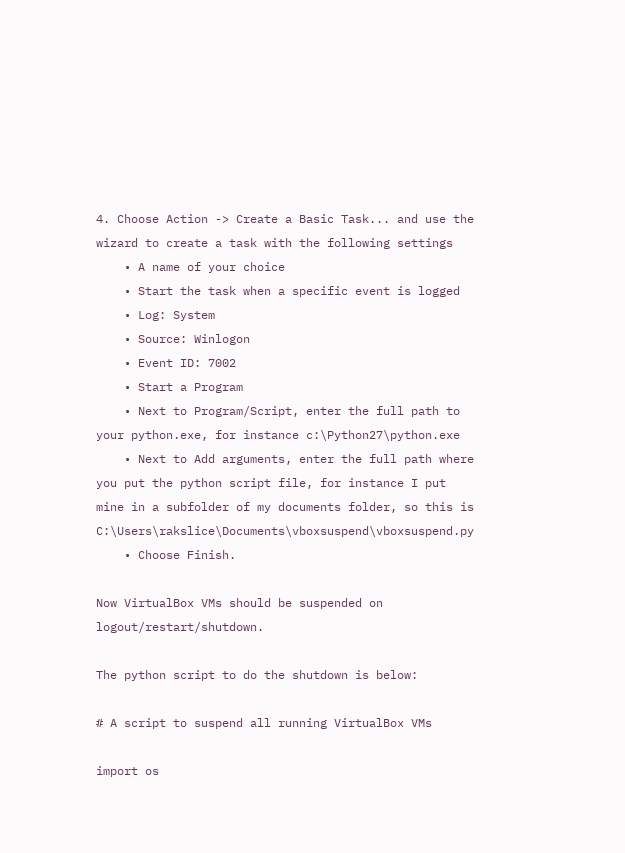4. Choose Action -> Create a Basic Task... and use the wizard to create a task with the following settings
    • A name of your choice
    • Start the task when a specific event is logged
    • Log: System
    • Source: Winlogon
    • Event ID: 7002
    • Start a Program
    • Next to Program/Script, enter the full path to your python.exe, for instance c:\Python27\python.exe
    • Next to Add arguments, enter the full path where you put the python script file, for instance I put mine in a subfolder of my documents folder, so this is C:\Users\rakslice\Documents\vboxsuspend\vboxsuspend.py
    • Choose Finish.

Now VirtualBox VMs should be suspended on logout/restart/shutdown.

The python script to do the shutdown is below:

# A script to suspend all running VirtualBox VMs

import os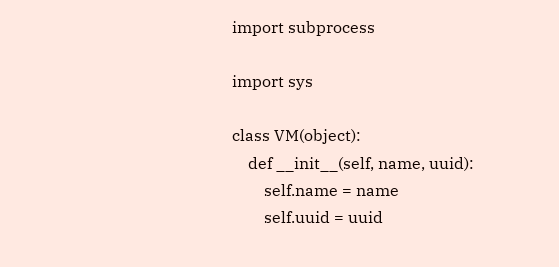import subprocess

import sys

class VM(object):
    def __init__(self, name, uuid):
        self.name = name
        self.uuid = uuid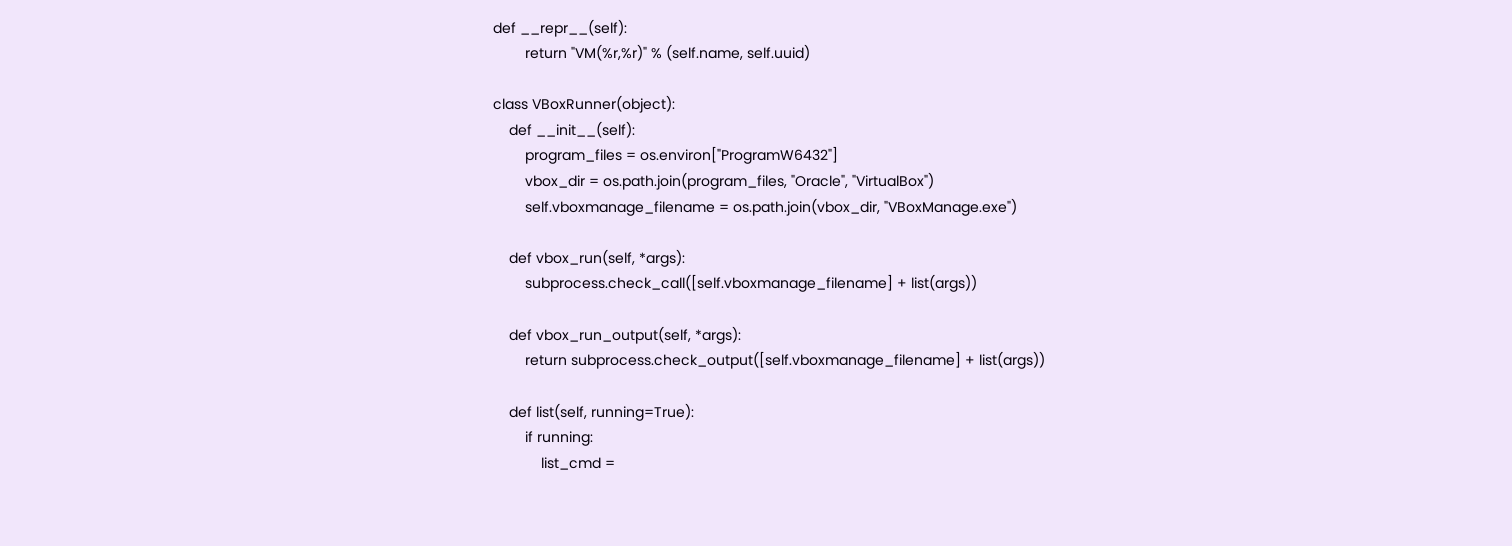def __repr__(self):
        return "VM(%r,%r)" % (self.name, self.uuid)

class VBoxRunner(object):
    def __init__(self):
        program_files = os.environ["ProgramW6432"]
        vbox_dir = os.path.join(program_files, "Oracle", "VirtualBox")
        self.vboxmanage_filename = os.path.join(vbox_dir, "VBoxManage.exe")

    def vbox_run(self, *args):
        subprocess.check_call([self.vboxmanage_filename] + list(args))

    def vbox_run_output(self, *args):
        return subprocess.check_output([self.vboxmanage_filename] + list(args))

    def list(self, running=True):
        if running:
            list_cmd =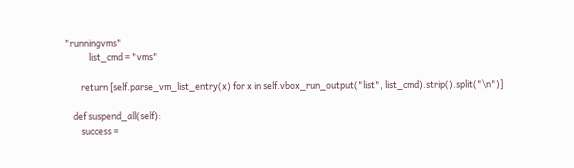"runningvms"
            list_cmd = "vms"

        return [self.parse_vm_list_entry(x) for x in self.vbox_run_output("list", list_cmd).strip().split("\n")]

    def suspend_all(self):
        success =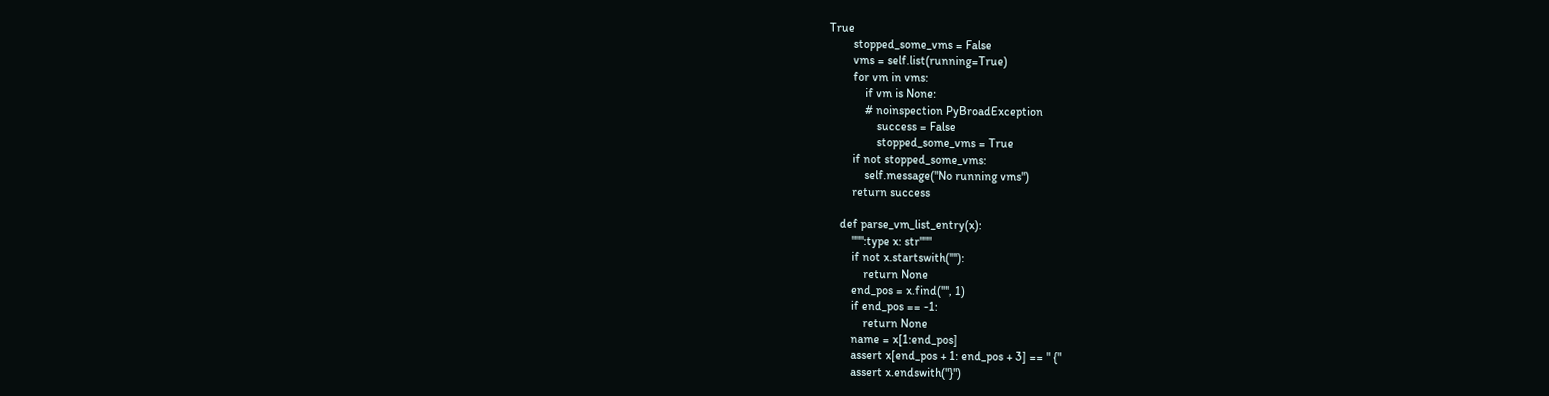True
        stopped_some_vms = False
        vms = self.list(running=True)
        for vm in vms:
            if vm is None:
            # noinspection PyBroadException
                success = False
                stopped_some_vms = True
        if not stopped_some_vms:
            self.message("No running vms")
        return success

    def parse_vm_list_entry(x):
        """:type x: str"""
        if not x.startswith('"'):
            return None
        end_pos = x.find('"', 1)
        if end_pos == -1:
            return None
        name = x[1:end_pos]
        assert x[end_pos + 1: end_pos + 3] == " {"
        assert x.endswith("}")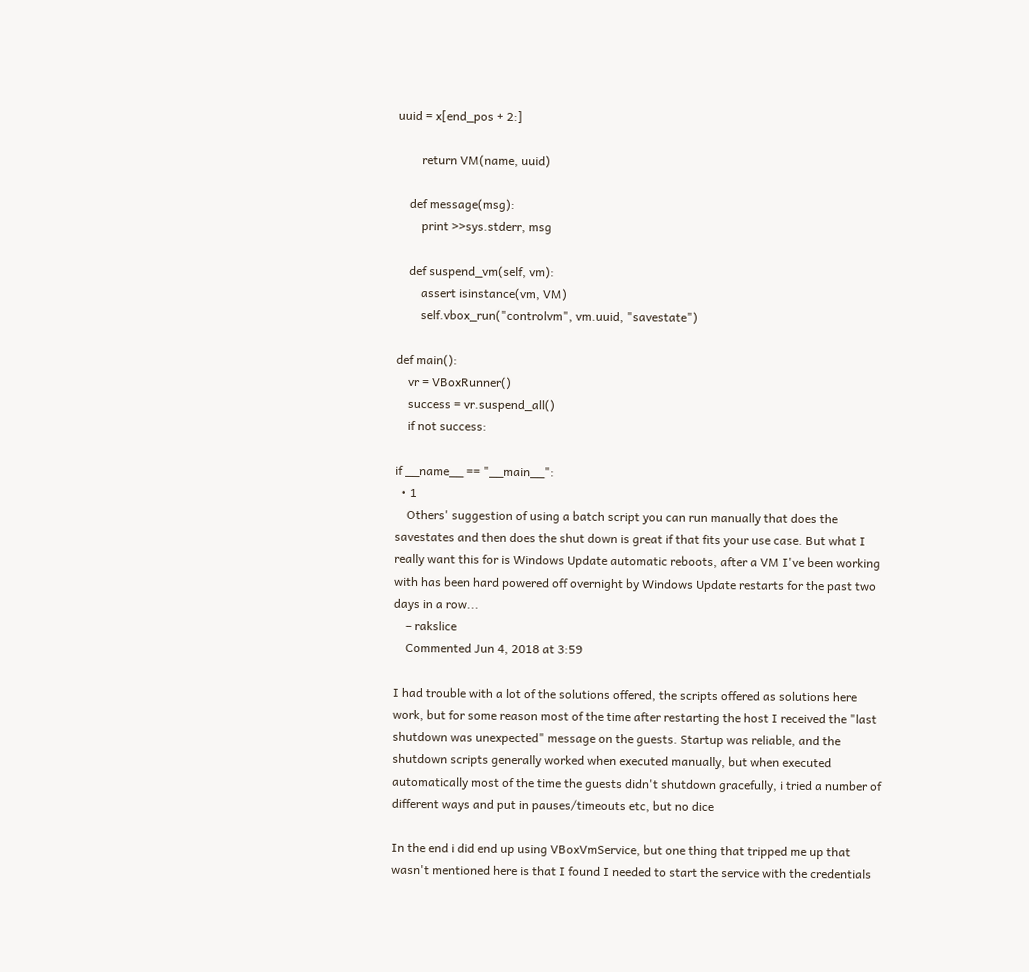uuid = x[end_pos + 2:]

        return VM(name, uuid)

    def message(msg):
        print >>sys.stderr, msg

    def suspend_vm(self, vm):
        assert isinstance(vm, VM)
        self.vbox_run("controlvm", vm.uuid, "savestate")

def main():
    vr = VBoxRunner()
    success = vr.suspend_all()
    if not success:

if __name__ == "__main__":
  • 1
    Others' suggestion of using a batch script you can run manually that does the savestates and then does the shut down is great if that fits your use case. But what I really want this for is Windows Update automatic reboots, after a VM I've been working with has been hard powered off overnight by Windows Update restarts for the past two days in a row...
    – rakslice
    Commented Jun 4, 2018 at 3:59

I had trouble with a lot of the solutions offered, the scripts offered as solutions here work, but for some reason most of the time after restarting the host I received the "last shutdown was unexpected" message on the guests. Startup was reliable, and the shutdown scripts generally worked when executed manually, but when executed automatically most of the time the guests didn't shutdown gracefully, i tried a number of different ways and put in pauses/timeouts etc, but no dice

In the end i did end up using VBoxVmService, but one thing that tripped me up that wasn't mentioned here is that I found I needed to start the service with the credentials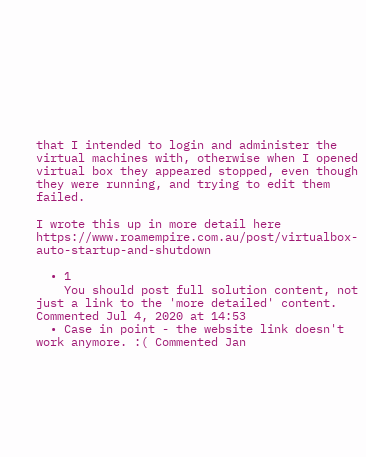that I intended to login and administer the virtual machines with, otherwise when I opened virtual box they appeared stopped, even though they were running, and trying to edit them failed.

I wrote this up in more detail here https://www.roamempire.com.au/post/virtualbox-auto-startup-and-shutdown

  • 1
    You should post full solution content, not just a link to the 'more detailed' content. Commented Jul 4, 2020 at 14:53
  • Case in point - the website link doesn't work anymore. :( Commented Jan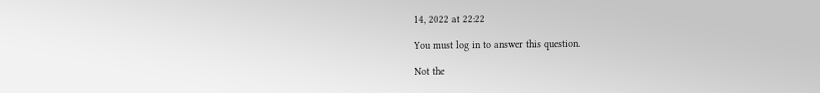14, 2022 at 22:22

You must log in to answer this question.

Not the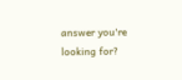answer you're looking for?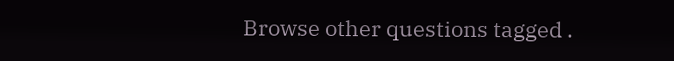Browse other questions tagged .